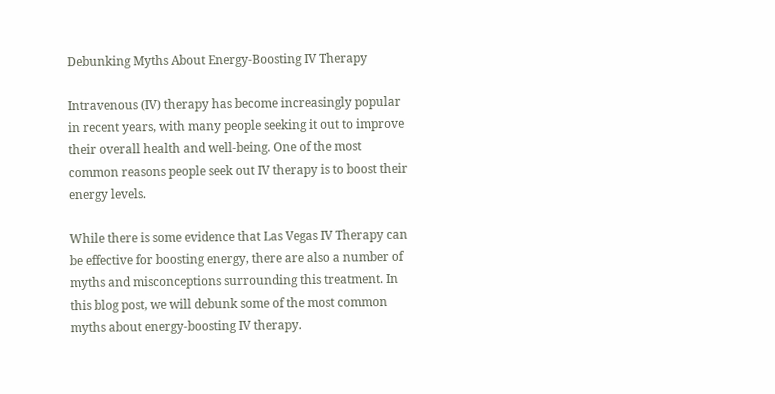Debunking Myths About Energy-Boosting IV Therapy

Intravenous (IV) therapy has become increasingly popular in recent years, with many people seeking it out to improve their overall health and well-being. One of the most common reasons people seek out IV therapy is to boost their energy levels.

While there is some evidence that Las Vegas IV Therapy can be effective for boosting energy, there are also a number of myths and misconceptions surrounding this treatment. In this blog post, we will debunk some of the most common myths about energy-boosting IV therapy.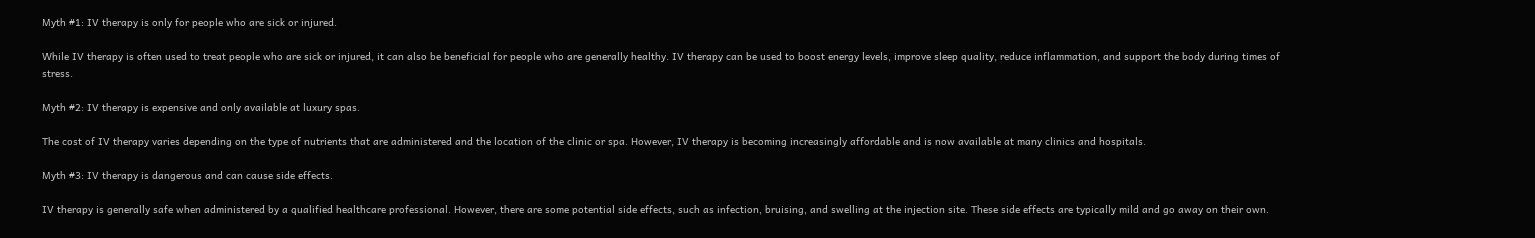Myth #1: IV therapy is only for people who are sick or injured.

While IV therapy is often used to treat people who are sick or injured, it can also be beneficial for people who are generally healthy. IV therapy can be used to boost energy levels, improve sleep quality, reduce inflammation, and support the body during times of stress.

Myth #2: IV therapy is expensive and only available at luxury spas.

The cost of IV therapy varies depending on the type of nutrients that are administered and the location of the clinic or spa. However, IV therapy is becoming increasingly affordable and is now available at many clinics and hospitals.

Myth #3: IV therapy is dangerous and can cause side effects.

IV therapy is generally safe when administered by a qualified healthcare professional. However, there are some potential side effects, such as infection, bruising, and swelling at the injection site. These side effects are typically mild and go away on their own.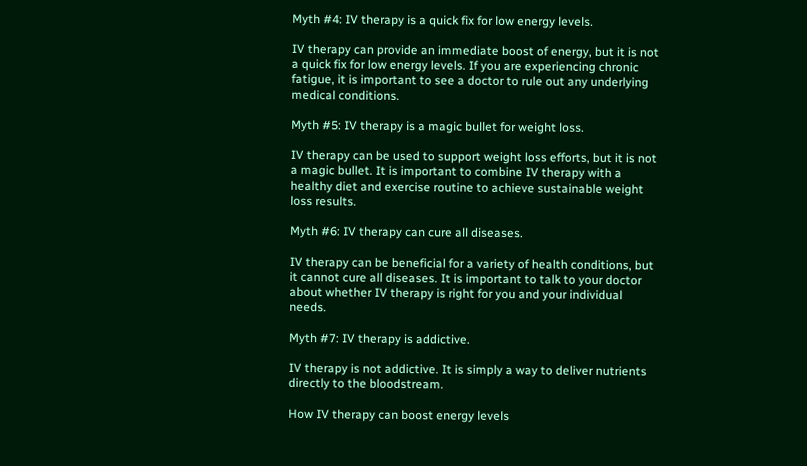Myth #4: IV therapy is a quick fix for low energy levels.

IV therapy can provide an immediate boost of energy, but it is not a quick fix for low energy levels. If you are experiencing chronic fatigue, it is important to see a doctor to rule out any underlying medical conditions.

Myth #5: IV therapy is a magic bullet for weight loss.

IV therapy can be used to support weight loss efforts, but it is not a magic bullet. It is important to combine IV therapy with a healthy diet and exercise routine to achieve sustainable weight loss results.

Myth #6: IV therapy can cure all diseases.

IV therapy can be beneficial for a variety of health conditions, but it cannot cure all diseases. It is important to talk to your doctor about whether IV therapy is right for you and your individual needs.

Myth #7: IV therapy is addictive.

IV therapy is not addictive. It is simply a way to deliver nutrients directly to the bloodstream.

How IV therapy can boost energy levels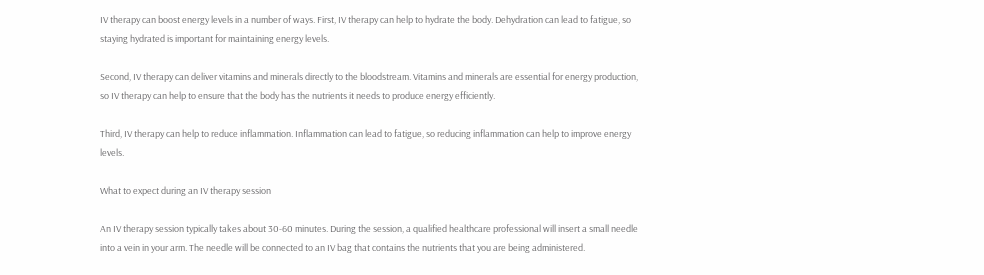IV therapy can boost energy levels in a number of ways. First, IV therapy can help to hydrate the body. Dehydration can lead to fatigue, so staying hydrated is important for maintaining energy levels.

Second, IV therapy can deliver vitamins and minerals directly to the bloodstream. Vitamins and minerals are essential for energy production, so IV therapy can help to ensure that the body has the nutrients it needs to produce energy efficiently.

Third, IV therapy can help to reduce inflammation. Inflammation can lead to fatigue, so reducing inflammation can help to improve energy levels.

What to expect during an IV therapy session

An IV therapy session typically takes about 30-60 minutes. During the session, a qualified healthcare professional will insert a small needle into a vein in your arm. The needle will be connected to an IV bag that contains the nutrients that you are being administered.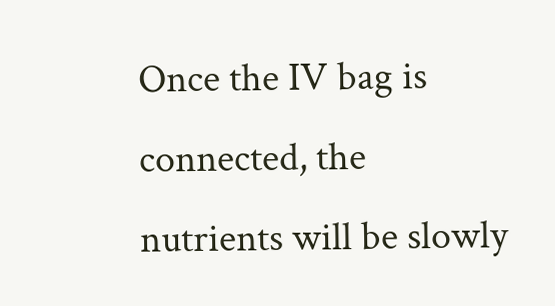Once the IV bag is connected, the nutrients will be slowly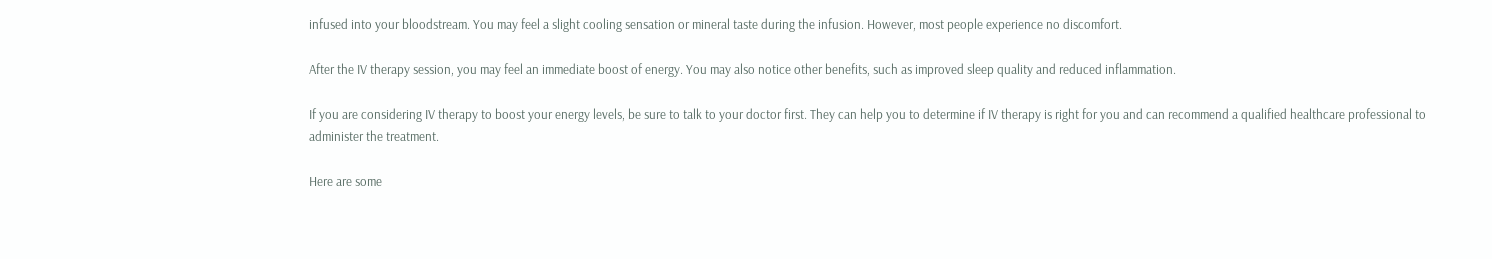infused into your bloodstream. You may feel a slight cooling sensation or mineral taste during the infusion. However, most people experience no discomfort.

After the IV therapy session, you may feel an immediate boost of energy. You may also notice other benefits, such as improved sleep quality and reduced inflammation.

If you are considering IV therapy to boost your energy levels, be sure to talk to your doctor first. They can help you to determine if IV therapy is right for you and can recommend a qualified healthcare professional to administer the treatment.

Here are some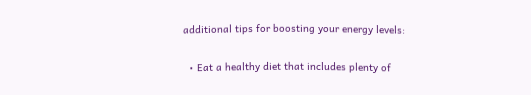additional tips for boosting your energy levels:

  • Eat a healthy diet that includes plenty of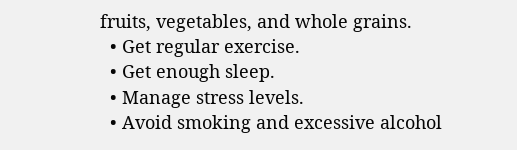fruits, vegetables, and whole grains.
  • Get regular exercise.
  • Get enough sleep.
  • Manage stress levels.
  • Avoid smoking and excessive alcohol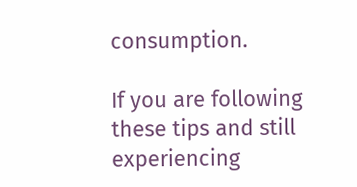consumption.

If you are following these tips and still experiencing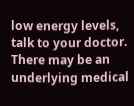low energy levels, talk to your doctor. There may be an underlying medical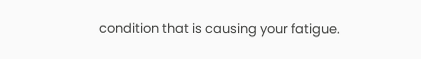condition that is causing your fatigue.